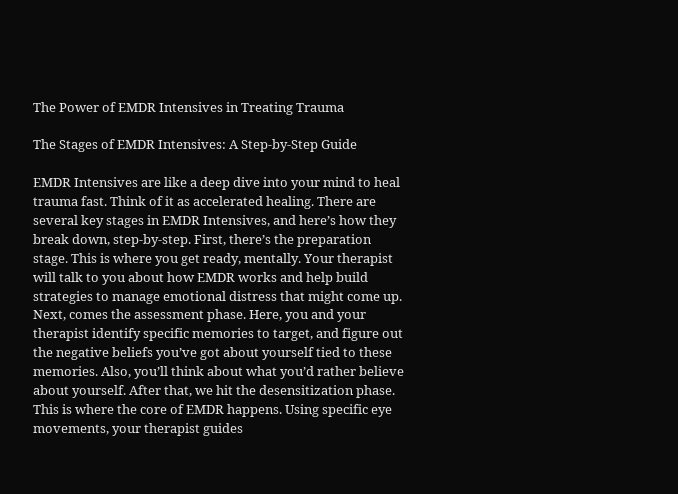The Power of EMDR Intensives in Treating Trauma

The Stages of EMDR Intensives: A Step-by-Step Guide

EMDR Intensives are like a deep dive into your mind to heal trauma fast. Think of it as accelerated healing. There are several key stages in EMDR Intensives, and here’s how they break down, step-by-step. First, there’s the preparation stage. This is where you get ready, mentally. Your therapist will talk to you about how EMDR works and help build strategies to manage emotional distress that might come up. Next, comes the assessment phase. Here, you and your therapist identify specific memories to target, and figure out the negative beliefs you’ve got about yourself tied to these memories. Also, you’ll think about what you’d rather believe about yourself. After that, we hit the desensitization phase. This is where the core of EMDR happens. Using specific eye movements, your therapist guides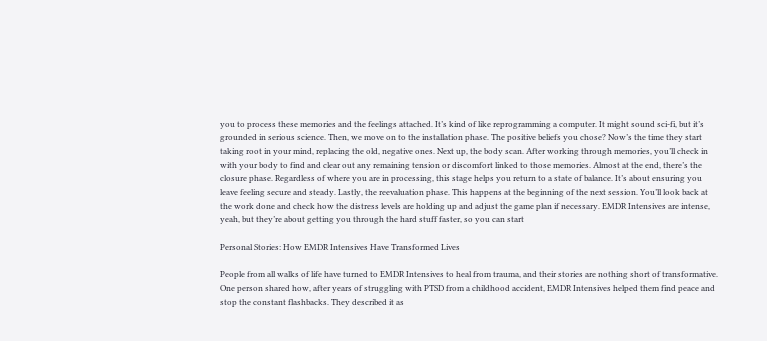you to process these memories and the feelings attached. It’s kind of like reprogramming a computer. It might sound sci-fi, but it’s grounded in serious science. Then, we move on to the installation phase. The positive beliefs you chose? Now’s the time they start taking root in your mind, replacing the old, negative ones. Next up, the body scan. After working through memories, you’ll check in with your body to find and clear out any remaining tension or discomfort linked to those memories. Almost at the end, there’s the closure phase. Regardless of where you are in processing, this stage helps you return to a state of balance. It’s about ensuring you leave feeling secure and steady. Lastly, the reevaluation phase. This happens at the beginning of the next session. You’ll look back at the work done and check how the distress levels are holding up and adjust the game plan if necessary. EMDR Intensives are intense, yeah, but they’re about getting you through the hard stuff faster, so you can start

Personal Stories: How EMDR Intensives Have Transformed Lives

People from all walks of life have turned to EMDR Intensives to heal from trauma, and their stories are nothing short of transformative. One person shared how, after years of struggling with PTSD from a childhood accident, EMDR Intensives helped them find peace and stop the constant flashbacks. They described it as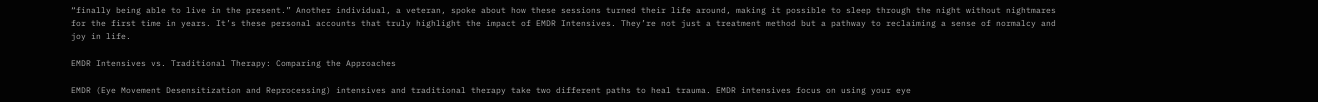“finally being able to live in the present.” Another individual, a veteran, spoke about how these sessions turned their life around, making it possible to sleep through the night without nightmares for the first time in years. It’s these personal accounts that truly highlight the impact of EMDR Intensives. They’re not just a treatment method but a pathway to reclaiming a sense of normalcy and joy in life.

EMDR Intensives vs. Traditional Therapy: Comparing the Approaches

EMDR (Eye Movement Desensitization and Reprocessing) intensives and traditional therapy take two different paths to heal trauma. EMDR intensives focus on using your eye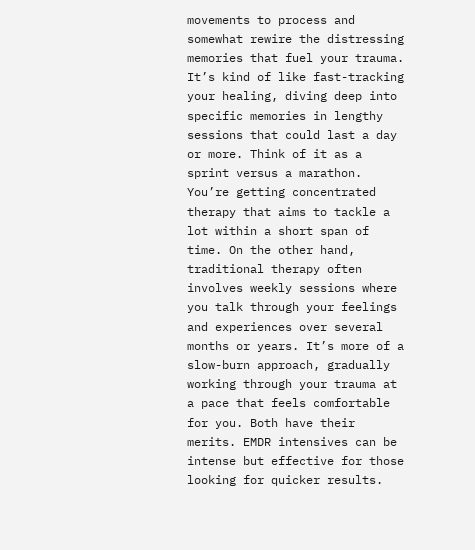movements to process and somewhat rewire the distressing memories that fuel your trauma. It’s kind of like fast-tracking your healing, diving deep into specific memories in lengthy sessions that could last a day or more. Think of it as a sprint versus a marathon. You’re getting concentrated therapy that aims to tackle a lot within a short span of time. On the other hand, traditional therapy often involves weekly sessions where you talk through your feelings and experiences over several months or years. It’s more of a slow-burn approach, gradually working through your trauma at a pace that feels comfortable for you. Both have their merits. EMDR intensives can be intense but effective for those looking for quicker results.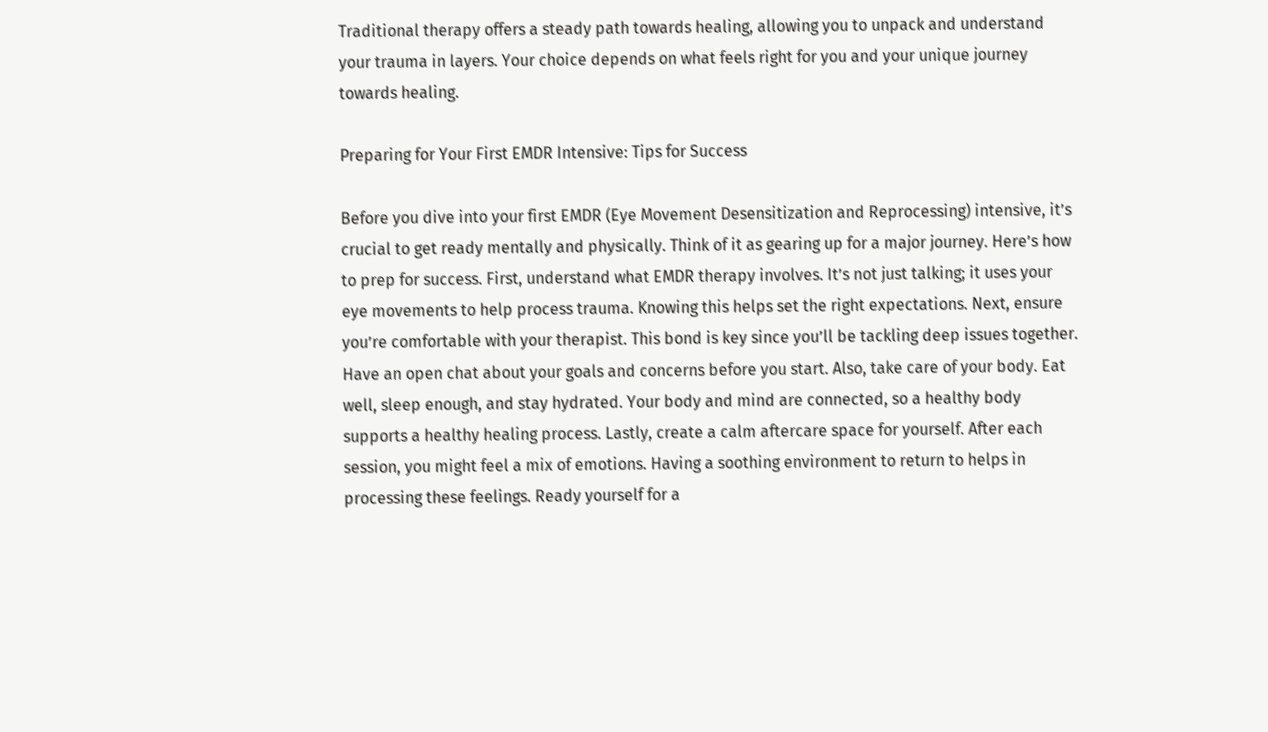Traditional therapy offers a steady path towards healing, allowing you to unpack and understand your trauma in layers. Your choice depends on what feels right for you and your unique journey towards healing.

Preparing for Your First EMDR Intensive: Tips for Success

Before you dive into your first EMDR (Eye Movement Desensitization and Reprocessing) intensive, it’s crucial to get ready mentally and physically. Think of it as gearing up for a major journey. Here’s how to prep for success. First, understand what EMDR therapy involves. It’s not just talking; it uses your eye movements to help process trauma. Knowing this helps set the right expectations. Next, ensure you’re comfortable with your therapist. This bond is key since you’ll be tackling deep issues together. Have an open chat about your goals and concerns before you start. Also, take care of your body. Eat well, sleep enough, and stay hydrated. Your body and mind are connected, so a healthy body supports a healthy healing process. Lastly, create a calm aftercare space for yourself. After each session, you might feel a mix of emotions. Having a soothing environment to return to helps in processing these feelings. Ready yourself for a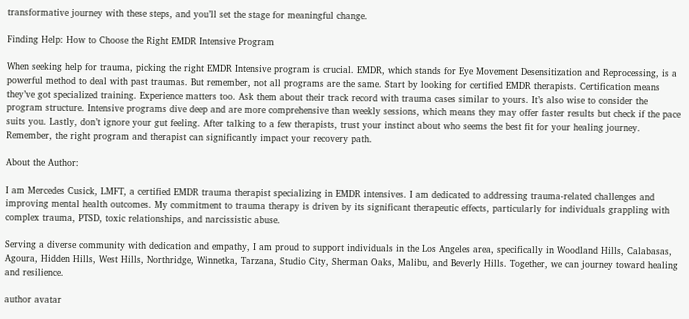transformative journey with these steps, and you’ll set the stage for meaningful change.

Finding Help: How to Choose the Right EMDR Intensive Program

When seeking help for trauma, picking the right EMDR Intensive program is crucial. EMDR, which stands for Eye Movement Desensitization and Reprocessing, is a powerful method to deal with past traumas. But remember, not all programs are the same. Start by looking for certified EMDR therapists. Certification means they’ve got specialized training. Experience matters too. Ask them about their track record with trauma cases similar to yours. It’s also wise to consider the program structure. Intensive programs dive deep and are more comprehensive than weekly sessions, which means they may offer faster results but check if the pace suits you. Lastly, don’t ignore your gut feeling. After talking to a few therapists, trust your instinct about who seems the best fit for your healing journey. Remember, the right program and therapist can significantly impact your recovery path.

About the Author:

I am Mercedes Cusick, LMFT, a certified EMDR trauma therapist specializing in EMDR intensives. I am dedicated to addressing trauma-related challenges and improving mental health outcomes. My commitment to trauma therapy is driven by its significant therapeutic effects, particularly for individuals grappling with complex trauma, PTSD, toxic relationships, and narcissistic abuse.

Serving a diverse community with dedication and empathy, I am proud to support individuals in the Los Angeles area, specifically in Woodland Hills, Calabasas, Agoura, Hidden Hills, West Hills, Northridge, Winnetka, Tarzana, Studio City, Sherman Oaks, Malibu, and Beverly Hills. Together, we can journey toward healing and resilience.

author avatar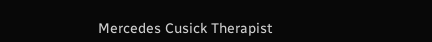Mercedes Cusick Therapist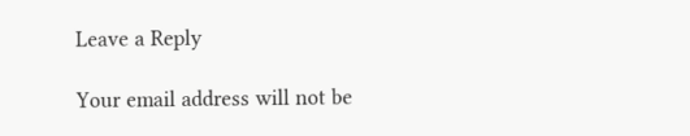Leave a Reply

Your email address will not be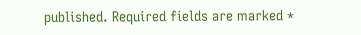published. Required fields are marked *